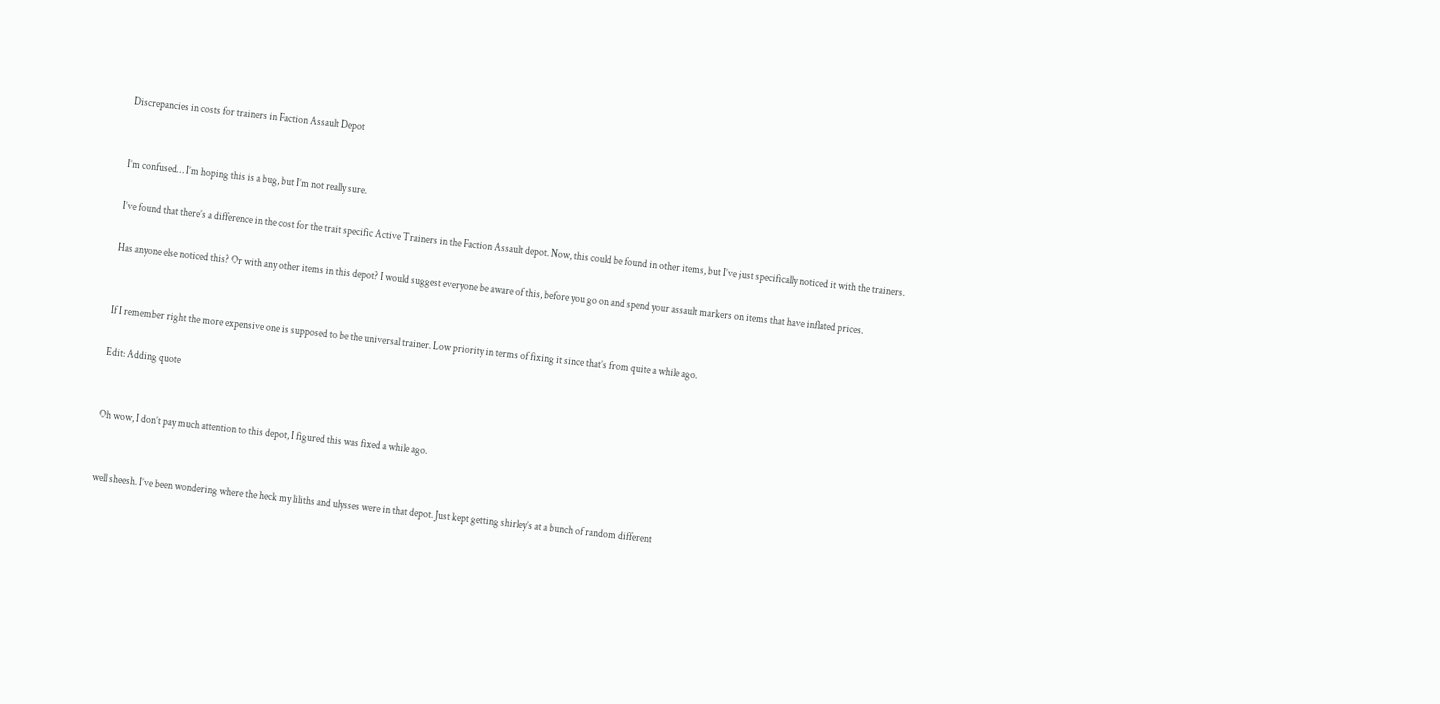Discrepancies in costs for trainers in Faction Assault Depot


I’m confused… I’m hoping this is a bug, but I’m not really sure.

I’ve found that there’s a difference in the cost for the trait specific Active Trainers in the Faction Assault depot. Now, this could be found in other items, but I’ve just specifically noticed it with the trainers.

Has anyone else noticed this? Or with any other items in this depot? I would suggest everyone be aware of this, before you go on and spend your assault markers on items that have inflated prices.


If I remember right the more expensive one is supposed to be the universal trainer. Low priority in terms of fixing it since that’s from quite a while ago.

Edit: Adding quote


Oh wow, I don’t pay much attention to this depot, I figured this was fixed a while ago.


well sheesh. I’ve been wondering where the heck my liliths and ulysses were in that depot. Just kept getting shirley’s at a bunch of random different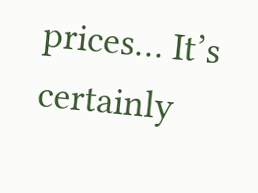prices… It’s certainly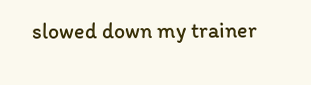slowed down my trainer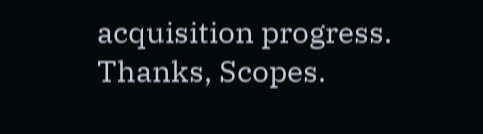acquisition progress. Thanks, Scopes.